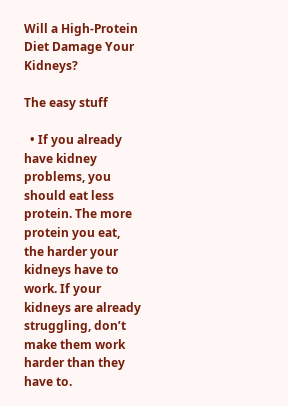Will a High-Protein Diet Damage Your Kidneys?

The easy stuff

  • If you already have kidney problems, you should eat less protein. The more protein you eat, the harder your kidneys have to work. If your kidneys are already struggling, don’t make them work harder than they have to.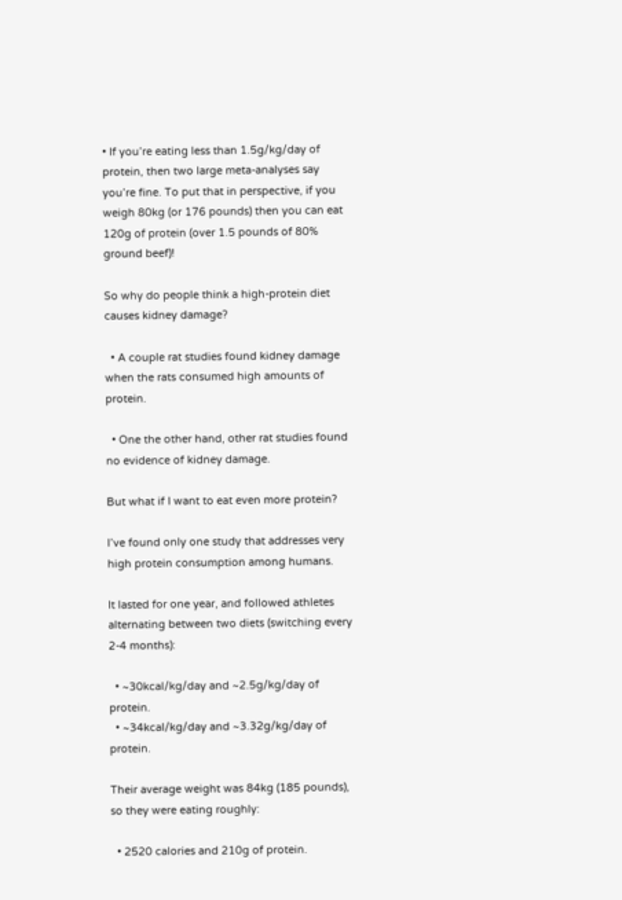• If you’re eating less than 1.5g/kg/day of protein, then two large meta-analyses say you’re fine. To put that in perspective, if you weigh 80kg (or 176 pounds) then you can eat 120g of protein (over 1.5 pounds of 80% ground beef)!

So why do people think a high-protein diet causes kidney damage?

  • A couple rat studies found kidney damage when the rats consumed high amounts of protein.

  • One the other hand, other rat studies found no evidence of kidney damage.

But what if I want to eat even more protein?

I’ve found only one study that addresses very high protein consumption among humans.

It lasted for one year, and followed athletes alternating between two diets (switching every 2-4 months):

  • ~30kcal/kg/day and ~2.5g/kg/day of protein.
  • ~34kcal/kg/day and ~3.32g/kg/day of protein.

Their average weight was 84kg (185 pounds), so they were eating roughly:

  • 2520 calories and 210g of protein.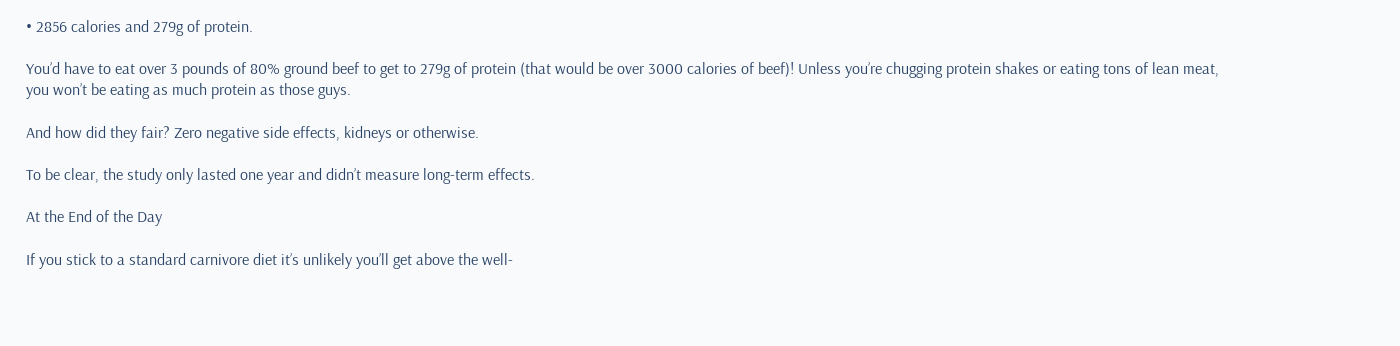• 2856 calories and 279g of protein.

You’d have to eat over 3 pounds of 80% ground beef to get to 279g of protein (that would be over 3000 calories of beef)! Unless you’re chugging protein shakes or eating tons of lean meat, you won’t be eating as much protein as those guys.

And how did they fair? Zero negative side effects, kidneys or otherwise.

To be clear, the study only lasted one year and didn’t measure long-term effects.

At the End of the Day

If you stick to a standard carnivore diet it’s unlikely you’ll get above the well-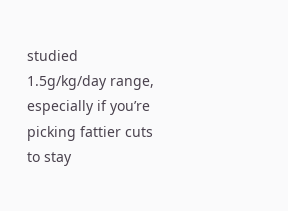studied 1.5g/kg/day range, especially if you’re picking fattier cuts to stay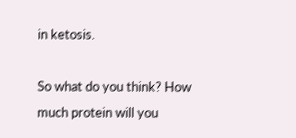in ketosis.

So what do you think? How much protein will you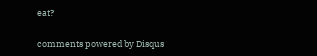eat?

comments powered by Disqus